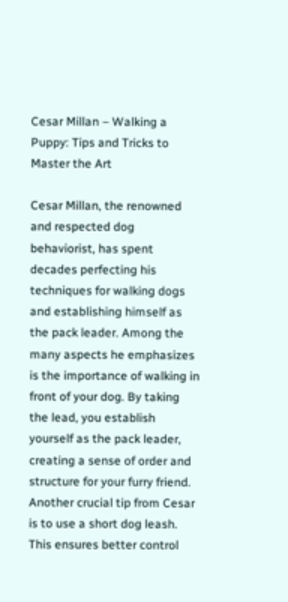Cesar Millan – Walking a Puppy: Tips and Tricks to Master the Art

Cesar Millan, the renowned and respected dog behaviorist, has spent decades perfecting his techniques for walking dogs and establishing himself as the pack leader. Among the many aspects he emphasizes is the importance of walking in front of your dog. By taking the lead, you establish yourself as the pack leader, creating a sense of order and structure for your furry friend. Another crucial tip from Cesar is to use a short dog leash. This ensures better control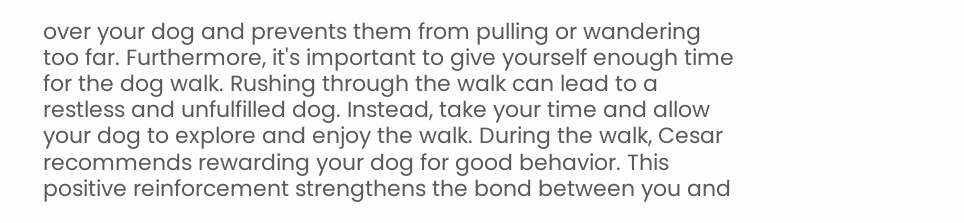over your dog and prevents them from pulling or wandering too far. Furthermore, it's important to give yourself enough time for the dog walk. Rushing through the walk can lead to a restless and unfulfilled dog. Instead, take your time and allow your dog to explore and enjoy the walk. During the walk, Cesar recommends rewarding your dog for good behavior. This positive reinforcement strengthens the bond between you and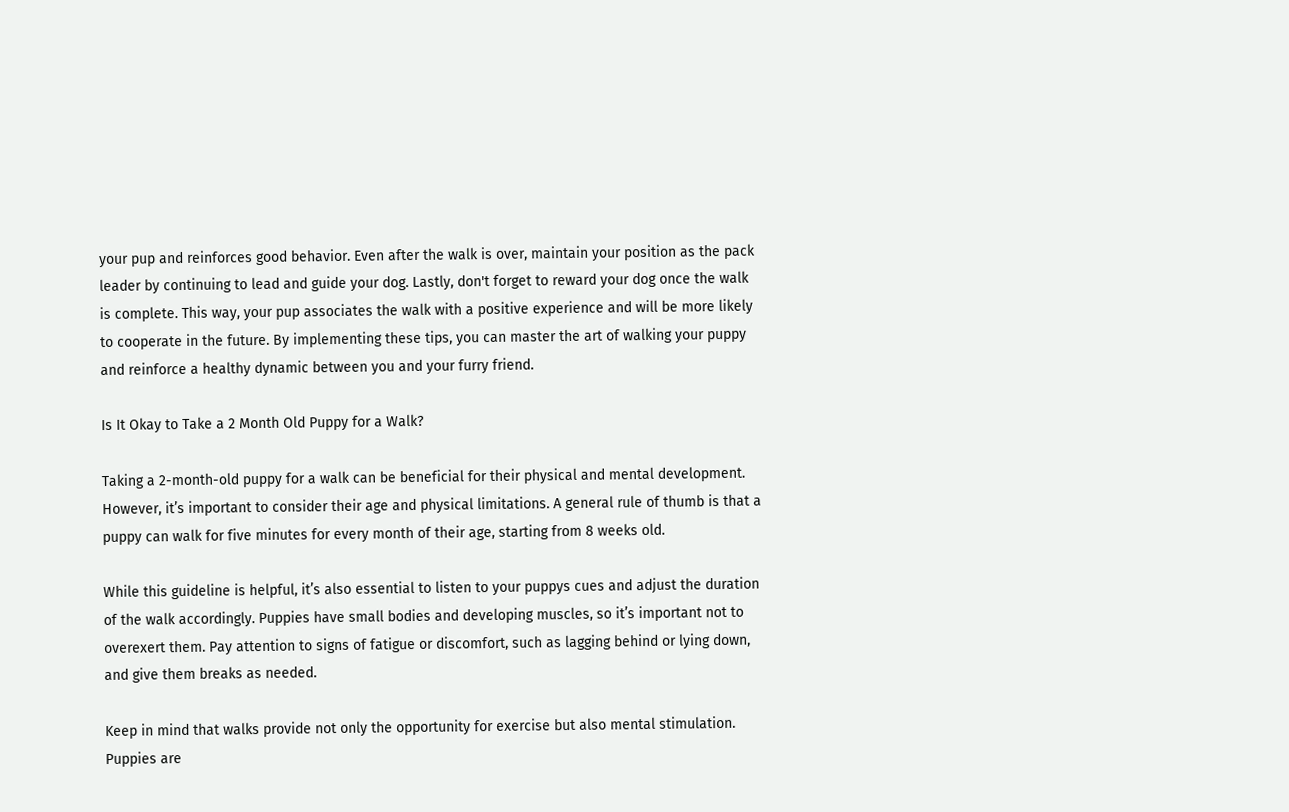your pup and reinforces good behavior. Even after the walk is over, maintain your position as the pack leader by continuing to lead and guide your dog. Lastly, don't forget to reward your dog once the walk is complete. This way, your pup associates the walk with a positive experience and will be more likely to cooperate in the future. By implementing these tips, you can master the art of walking your puppy and reinforce a healthy dynamic between you and your furry friend.

Is It Okay to Take a 2 Month Old Puppy for a Walk?

Taking a 2-month-old puppy for a walk can be beneficial for their physical and mental development. However, it’s important to consider their age and physical limitations. A general rule of thumb is that a puppy can walk for five minutes for every month of their age, starting from 8 weeks old.

While this guideline is helpful, it’s also essential to listen to your puppys cues and adjust the duration of the walk accordingly. Puppies have small bodies and developing muscles, so it’s important not to overexert them. Pay attention to signs of fatigue or discomfort, such as lagging behind or lying down, and give them breaks as needed.

Keep in mind that walks provide not only the opportunity for exercise but also mental stimulation. Puppies are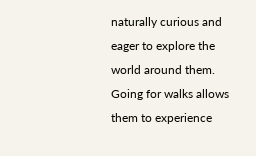naturally curious and eager to explore the world around them. Going for walks allows them to experience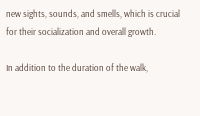new sights, sounds, and smells, which is crucial for their socialization and overall growth.

In addition to the duration of the walk,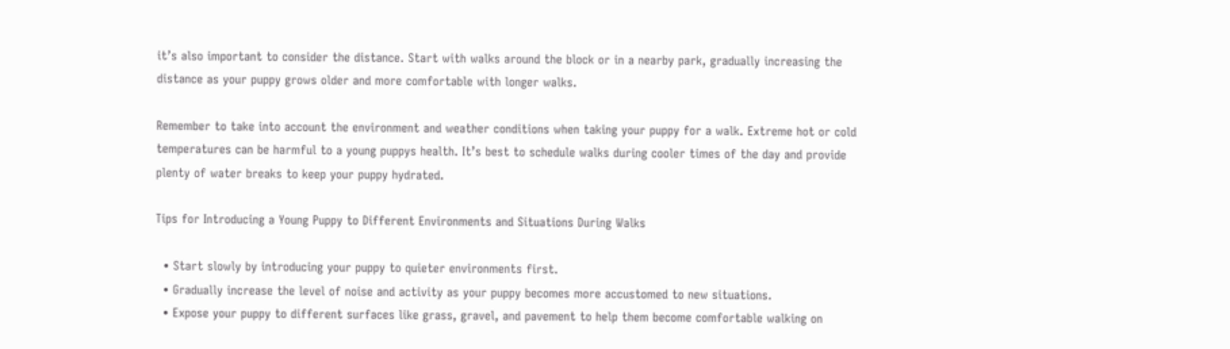it’s also important to consider the distance. Start with walks around the block or in a nearby park, gradually increasing the distance as your puppy grows older and more comfortable with longer walks.

Remember to take into account the environment and weather conditions when taking your puppy for a walk. Extreme hot or cold temperatures can be harmful to a young puppys health. It’s best to schedule walks during cooler times of the day and provide plenty of water breaks to keep your puppy hydrated.

Tips for Introducing a Young Puppy to Different Environments and Situations During Walks

  • Start slowly by introducing your puppy to quieter environments first.
  • Gradually increase the level of noise and activity as your puppy becomes more accustomed to new situations.
  • Expose your puppy to different surfaces like grass, gravel, and pavement to help them become comfortable walking on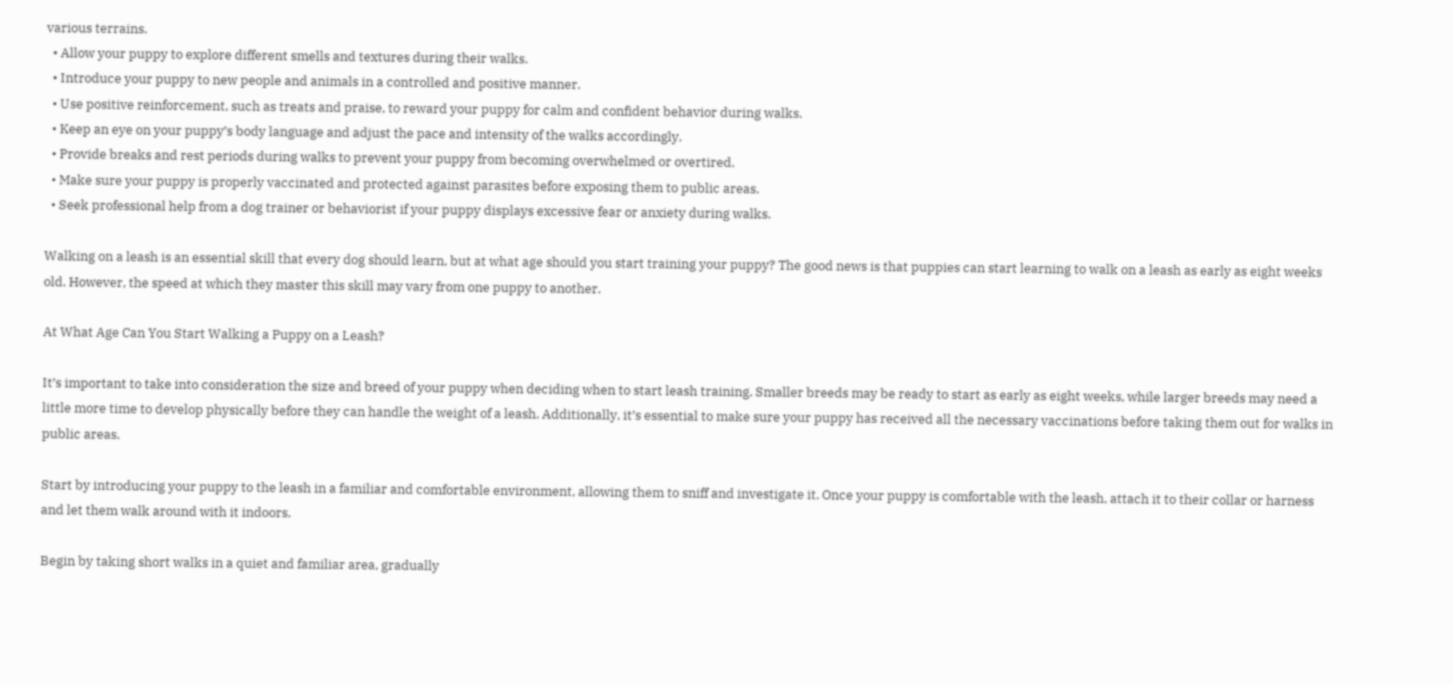various terrains.
  • Allow your puppy to explore different smells and textures during their walks.
  • Introduce your puppy to new people and animals in a controlled and positive manner.
  • Use positive reinforcement, such as treats and praise, to reward your puppy for calm and confident behavior during walks.
  • Keep an eye on your puppy’s body language and adjust the pace and intensity of the walks accordingly.
  • Provide breaks and rest periods during walks to prevent your puppy from becoming overwhelmed or overtired.
  • Make sure your puppy is properly vaccinated and protected against parasites before exposing them to public areas.
  • Seek professional help from a dog trainer or behaviorist if your puppy displays excessive fear or anxiety during walks.

Walking on a leash is an essential skill that every dog should learn, but at what age should you start training your puppy? The good news is that puppies can start learning to walk on a leash as early as eight weeks old. However, the speed at which they master this skill may vary from one puppy to another.

At What Age Can You Start Walking a Puppy on a Leash?

It’s important to take into consideration the size and breed of your puppy when deciding when to start leash training. Smaller breeds may be ready to start as early as eight weeks, while larger breeds may need a little more time to develop physically before they can handle the weight of a leash. Additionally, it’s essential to make sure your puppy has received all the necessary vaccinations before taking them out for walks in public areas.

Start by introducing your puppy to the leash in a familiar and comfortable environment, allowing them to sniff and investigate it. Once your puppy is comfortable with the leash, attach it to their collar or harness and let them walk around with it indoors.

Begin by taking short walks in a quiet and familiar area, gradually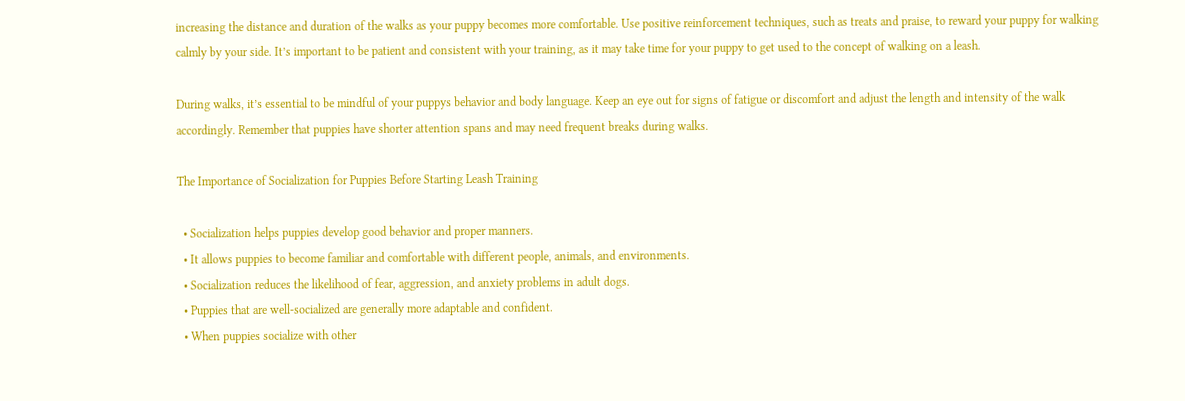increasing the distance and duration of the walks as your puppy becomes more comfortable. Use positive reinforcement techniques, such as treats and praise, to reward your puppy for walking calmly by your side. It’s important to be patient and consistent with your training, as it may take time for your puppy to get used to the concept of walking on a leash.

During walks, it’s essential to be mindful of your puppys behavior and body language. Keep an eye out for signs of fatigue or discomfort and adjust the length and intensity of the walk accordingly. Remember that puppies have shorter attention spans and may need frequent breaks during walks.

The Importance of Socialization for Puppies Before Starting Leash Training

  • Socialization helps puppies develop good behavior and proper manners.
  • It allows puppies to become familiar and comfortable with different people, animals, and environments.
  • Socialization reduces the likelihood of fear, aggression, and anxiety problems in adult dogs.
  • Puppies that are well-socialized are generally more adaptable and confident.
  • When puppies socialize with other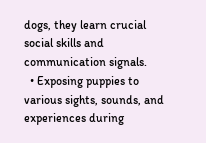dogs, they learn crucial social skills and communication signals.
  • Exposing puppies to various sights, sounds, and experiences during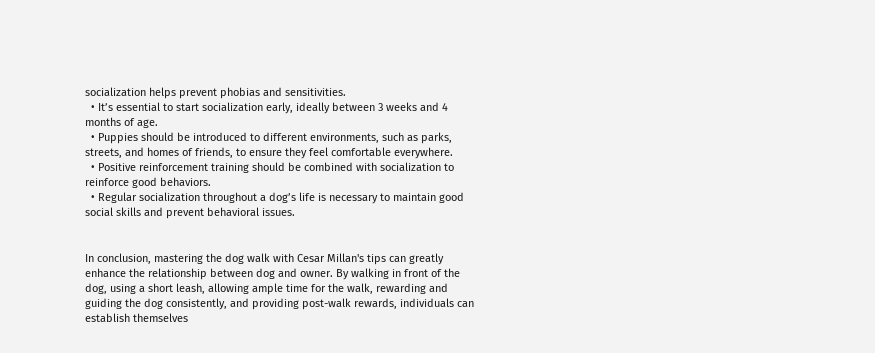socialization helps prevent phobias and sensitivities.
  • It’s essential to start socialization early, ideally between 3 weeks and 4 months of age.
  • Puppies should be introduced to different environments, such as parks, streets, and homes of friends, to ensure they feel comfortable everywhere.
  • Positive reinforcement training should be combined with socialization to reinforce good behaviors.
  • Regular socialization throughout a dog’s life is necessary to maintain good social skills and prevent behavioral issues.


In conclusion, mastering the dog walk with Cesar Millan's tips can greatly enhance the relationship between dog and owner. By walking in front of the dog, using a short leash, allowing ample time for the walk, rewarding and guiding the dog consistently, and providing post-walk rewards, individuals can establish themselves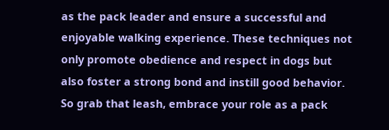as the pack leader and ensure a successful and enjoyable walking experience. These techniques not only promote obedience and respect in dogs but also foster a strong bond and instill good behavior. So grab that leash, embrace your role as a pack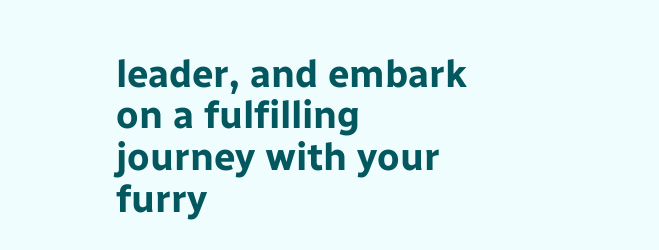leader, and embark on a fulfilling journey with your furry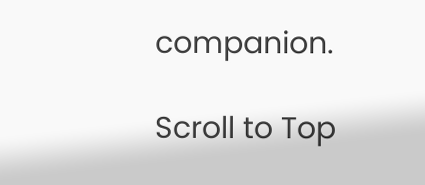companion.

Scroll to Top